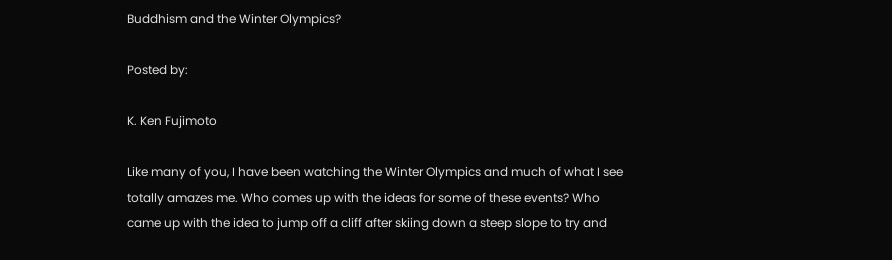Buddhism and the Winter Olympics?

Posted by:

K. Ken Fujimoto

Like many of you, I have been watching the Winter Olympics and much of what I see totally amazes me. Who comes up with the ideas for some of these events? Who came up with the idea to jump off a cliff after skiing down a steep slope to try and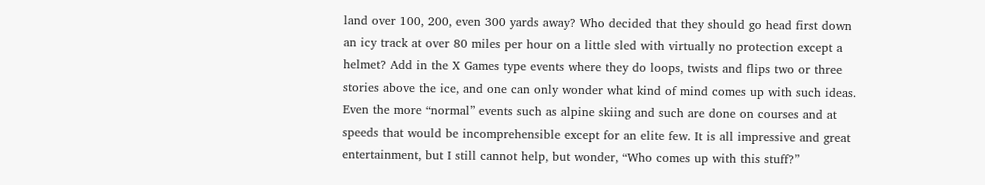land over 100, 200, even 300 yards away? Who decided that they should go head first down an icy track at over 80 miles per hour on a little sled with virtually no protection except a helmet? Add in the X Games type events where they do loops, twists and flips two or three stories above the ice, and one can only wonder what kind of mind comes up with such ideas. Even the more “normal” events such as alpine skiing and such are done on courses and at speeds that would be incomprehensible except for an elite few. It is all impressive and great entertainment, but I still cannot help, but wonder, “Who comes up with this stuff?”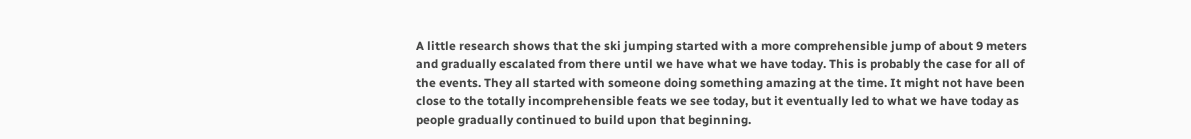A little research shows that the ski jumping started with a more comprehensible jump of about 9 meters and gradually escalated from there until we have what we have today. This is probably the case for all of the events. They all started with someone doing something amazing at the time. It might not have been close to the totally incomprehensible feats we see today, but it eventually led to what we have today as people gradually continued to build upon that beginning.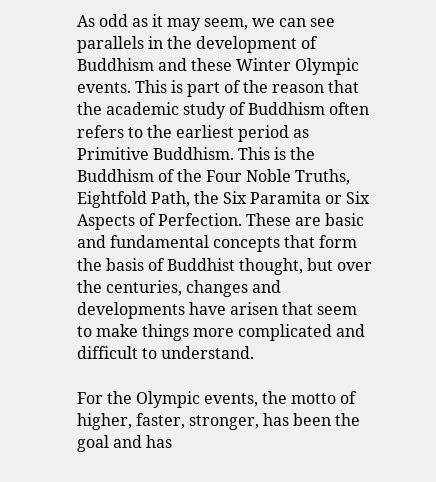As odd as it may seem, we can see parallels in the development of Buddhism and these Winter Olympic events. This is part of the reason that the academic study of Buddhism often refers to the earliest period as Primitive Buddhism. This is the Buddhism of the Four Noble Truths, Eightfold Path, the Six Paramita or Six Aspects of Perfection. These are basic and fundamental concepts that form the basis of Buddhist thought, but over the centuries, changes and developments have arisen that seem to make things more complicated and difficult to understand.

For the Olympic events, the motto of higher, faster, stronger, has been the goal and has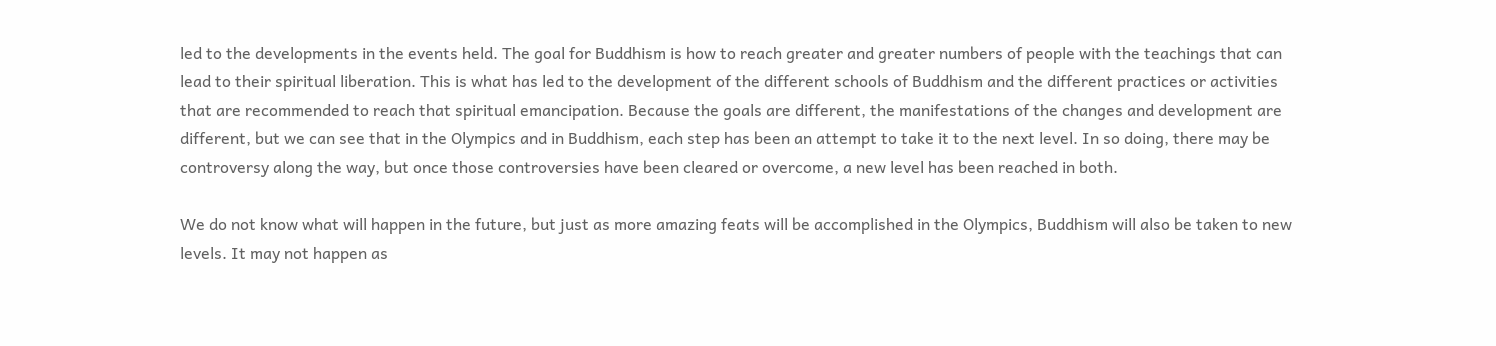led to the developments in the events held. The goal for Buddhism is how to reach greater and greater numbers of people with the teachings that can lead to their spiritual liberation. This is what has led to the development of the different schools of Buddhism and the different practices or activities that are recommended to reach that spiritual emancipation. Because the goals are different, the manifestations of the changes and development are different, but we can see that in the Olympics and in Buddhism, each step has been an attempt to take it to the next level. In so doing, there may be controversy along the way, but once those controversies have been cleared or overcome, a new level has been reached in both.

We do not know what will happen in the future, but just as more amazing feats will be accomplished in the Olympics, Buddhism will also be taken to new levels. It may not happen as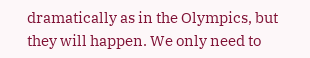dramatically as in the Olympics, but they will happen. We only need to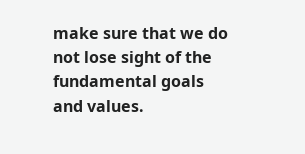make sure that we do not lose sight of the fundamental goals and values.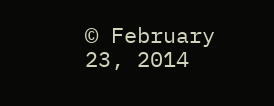© February 23, 2014